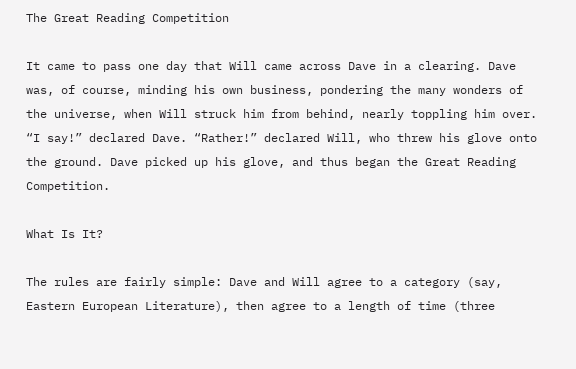The Great Reading Competition

It came to pass one day that Will came across Dave in a clearing. Dave was, of course, minding his own business, pondering the many wonders of the universe, when Will struck him from behind, nearly toppling him over. “I say!” declared Dave. “Rather!” declared Will, who threw his glove onto the ground. Dave picked up his glove, and thus began the Great Reading Competition.

What Is It?

The rules are fairly simple: Dave and Will agree to a category (say, Eastern European Literature), then agree to a length of time (three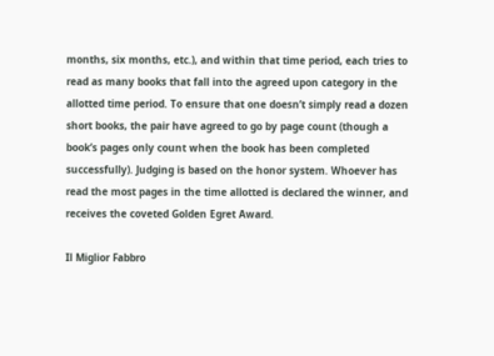months, six months, etc.), and within that time period, each tries to read as many books that fall into the agreed upon category in the allotted time period. To ensure that one doesn’t simply read a dozen short books, the pair have agreed to go by page count (though a book’s pages only count when the book has been completed successfully). Judging is based on the honor system. Whoever has read the most pages in the time allotted is declared the winner, and receives the coveted Golden Egret Award.

Il Miglior Fabbro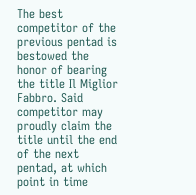The best competitor of the previous pentad is bestowed the honor of bearing the title Il Miglior Fabbro. Said competitor may proudly claim the title until the end of the next pentad, at which point in time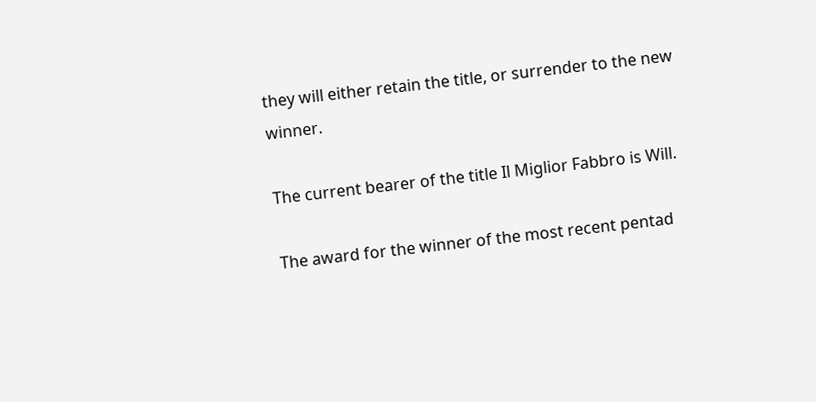they will either retain the title, or surrender to the new winner.

The current bearer of the title Il Miglior Fabbro is Will.

The award for the winner of the most recent pentad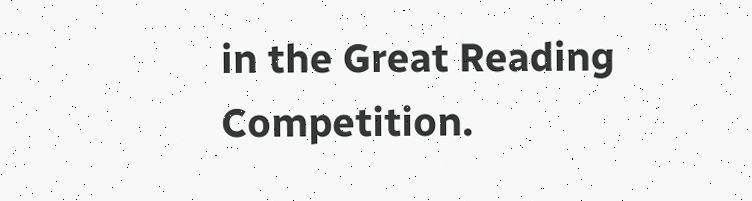in the Great Reading Competition.